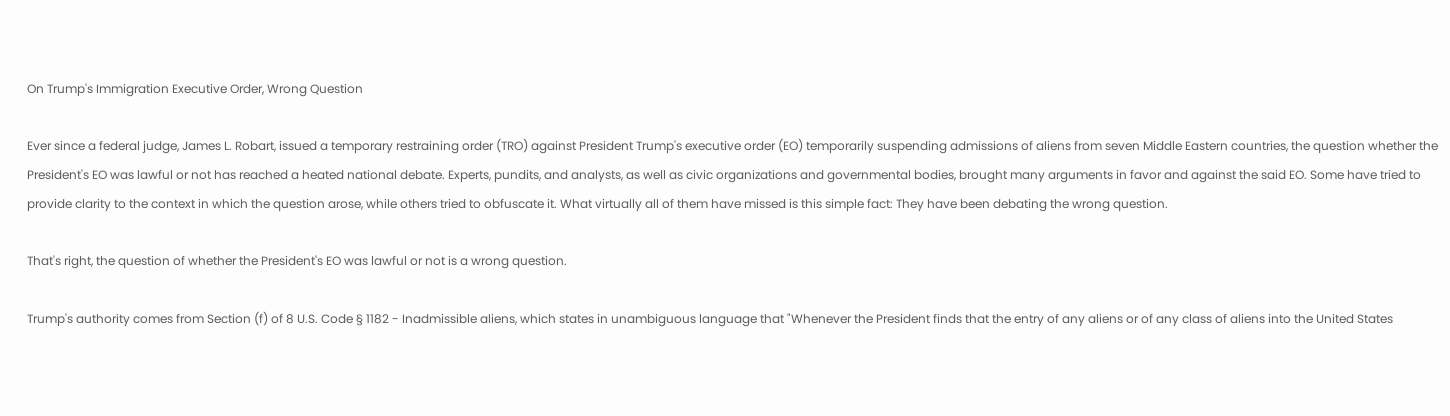On Trump's Immigration Executive Order, Wrong Question

Ever since a federal judge, James L. Robart, issued a temporary restraining order (TRO) against President Trump's executive order (EO) temporarily suspending admissions of aliens from seven Middle Eastern countries, the question whether the President's EO was lawful or not has reached a heated national debate. Experts, pundits, and analysts, as well as civic organizations and governmental bodies, brought many arguments in favor and against the said EO. Some have tried to provide clarity to the context in which the question arose, while others tried to obfuscate it. What virtually all of them have missed is this simple fact: They have been debating the wrong question.

That's right, the question of whether the President's EO was lawful or not is a wrong question.

Trump's authority comes from Section (f) of 8 U.S. Code § 1182 - Inadmissible aliens, which states in unambiguous language that "Whenever the President finds that the entry of any aliens or of any class of aliens into the United States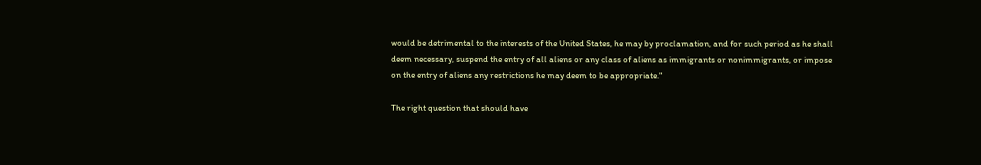would be detrimental to the interests of the United States, he may by proclamation, and for such period as he shall deem necessary, suspend the entry of all aliens or any class of aliens as immigrants or nonimmigrants, or impose on the entry of aliens any restrictions he may deem to be appropriate."

The right question that should have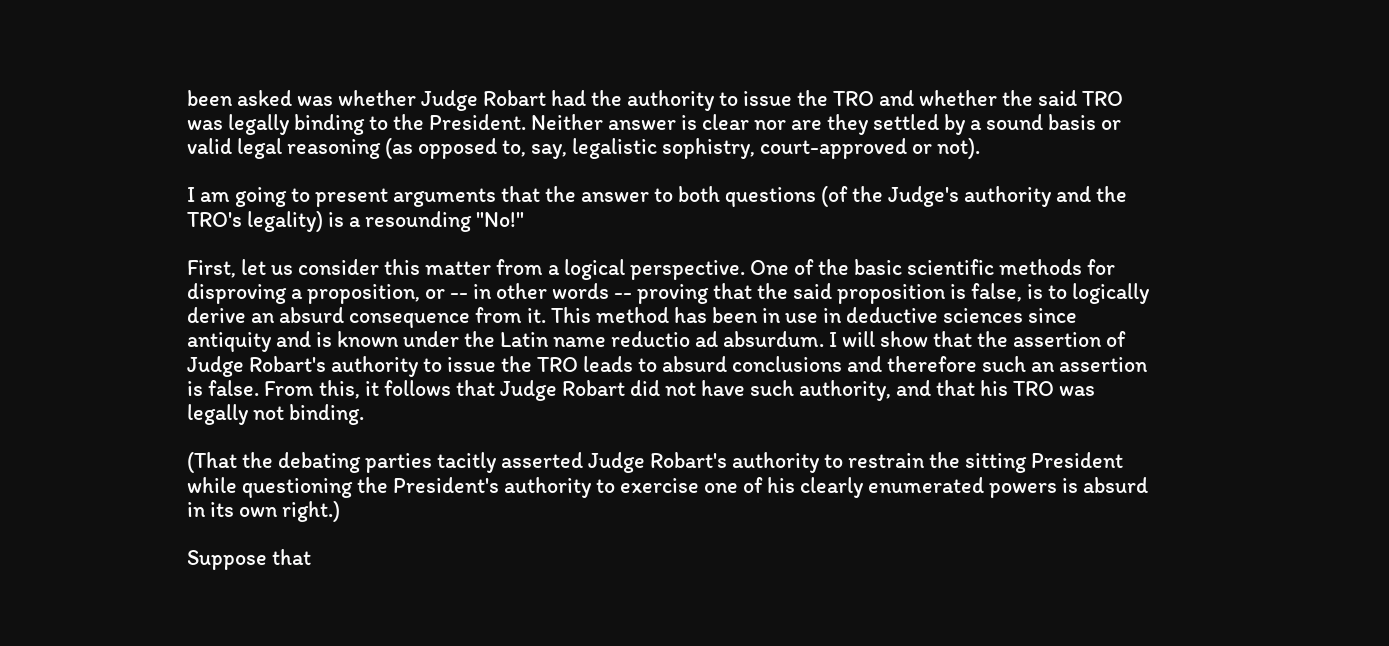been asked was whether Judge Robart had the authority to issue the TRO and whether the said TRO was legally binding to the President. Neither answer is clear nor are they settled by a sound basis or valid legal reasoning (as opposed to, say, legalistic sophistry, court-approved or not).

I am going to present arguments that the answer to both questions (of the Judge's authority and the TRO's legality) is a resounding "No!"

First, let us consider this matter from a logical perspective. One of the basic scientific methods for disproving a proposition, or -- in other words -- proving that the said proposition is false, is to logically derive an absurd consequence from it. This method has been in use in deductive sciences since antiquity and is known under the Latin name reductio ad absurdum. I will show that the assertion of Judge Robart's authority to issue the TRO leads to absurd conclusions and therefore such an assertion is false. From this, it follows that Judge Robart did not have such authority, and that his TRO was legally not binding.

(That the debating parties tacitly asserted Judge Robart's authority to restrain the sitting President while questioning the President's authority to exercise one of his clearly enumerated powers is absurd in its own right.)

Suppose that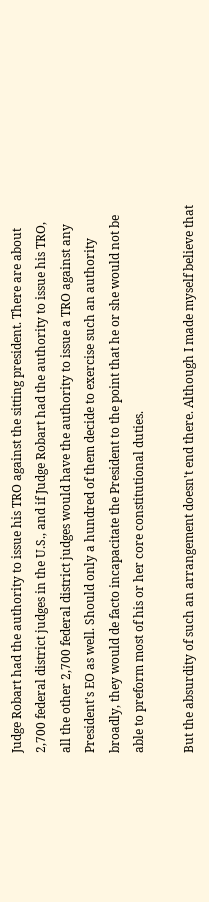Judge Robart had the authority to issue his TRO against the sitting president. There are about 2,700 federal district judges in the U.S., and if Judge Robart had the authority to issue his TRO, all the other 2,700 federal district judges would have the authority to issue a TRO against any President's EO as well. Should only a hundred of them decide to exercise such an authority broadly, they would de facto incapacitate the President to the point that he or she would not be able to preform most of his or her core constitutional duties.

But the absurdity of such an arrangement doesn't end there. Although I made myself believe that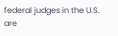federal judges in the U.S. are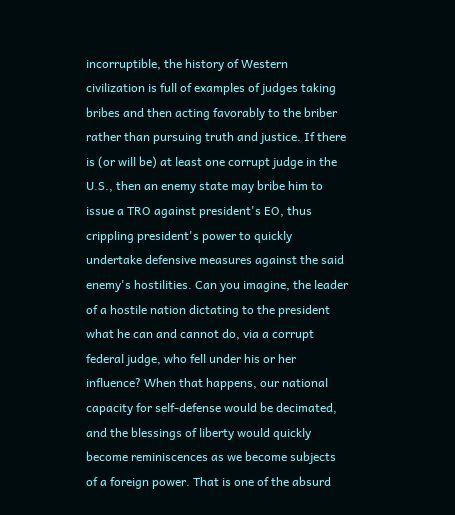incorruptible, the history of Western civilization is full of examples of judges taking bribes and then acting favorably to the briber rather than pursuing truth and justice. If there is (or will be) at least one corrupt judge in the U.S., then an enemy state may bribe him to issue a TRO against president's EO, thus crippling president's power to quickly undertake defensive measures against the said enemy's hostilities. Can you imagine, the leader of a hostile nation dictating to the president what he can and cannot do, via a corrupt federal judge, who fell under his or her influence? When that happens, our national capacity for self-defense would be decimated, and the blessings of liberty would quickly become reminiscences as we become subjects of a foreign power. That is one of the absurd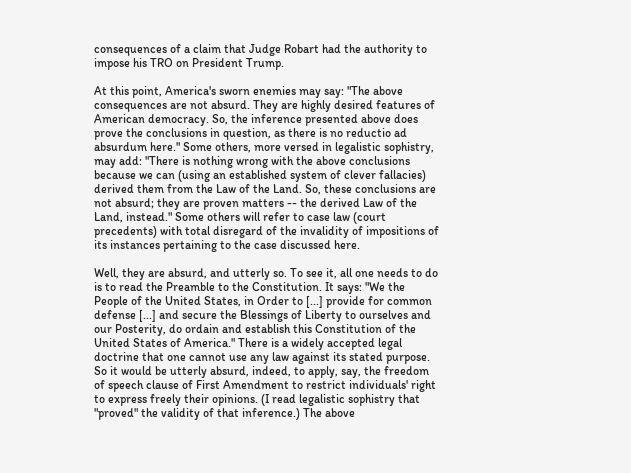consequences of a claim that Judge Robart had the authority to impose his TRO on President Trump.

At this point, America's sworn enemies may say: "The above consequences are not absurd. They are highly desired features of American democracy. So, the inference presented above does prove the conclusions in question, as there is no reductio ad absurdum here." Some others, more versed in legalistic sophistry, may add: "There is nothing wrong with the above conclusions because we can (using an established system of clever fallacies) derived them from the Law of the Land. So, these conclusions are not absurd; they are proven matters -- the derived Law of the Land, instead." Some others will refer to case law (court precedents) with total disregard of the invalidity of impositions of its instances pertaining to the case discussed here.

Well, they are absurd, and utterly so. To see it, all one needs to do is to read the Preamble to the Constitution. It says: "We the People of the United States, in Order to [...] provide for common defense [...] and secure the Blessings of Liberty to ourselves and our Posterity, do ordain and establish this Constitution of the United States of America." There is a widely accepted legal doctrine that one cannot use any law against its stated purpose. So it would be utterly absurd, indeed, to apply, say, the freedom of speech clause of First Amendment to restrict individuals' right to express freely their opinions. (I read legalistic sophistry that "proved" the validity of that inference.) The above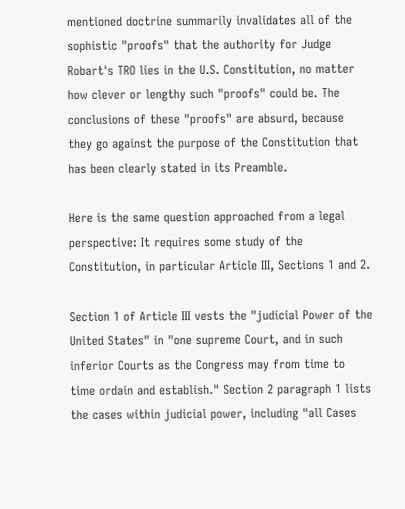mentioned doctrine summarily invalidates all of the sophistic "proofs" that the authority for Judge Robart's TRO lies in the U.S. Constitution, no matter how clever or lengthy such "proofs" could be. The conclusions of these "proofs" are absurd, because they go against the purpose of the Constitution that has been clearly stated in its Preamble.

Here is the same question approached from a legal perspective: It requires some study of the Constitution, in particular Article III, Sections 1 and 2.

Section 1 of Article III vests the "judicial Power of the United States" in "one supreme Court, and in such inferior Courts as the Congress may from time to time ordain and establish." Section 2 paragraph 1 lists the cases within judicial power, including "all Cases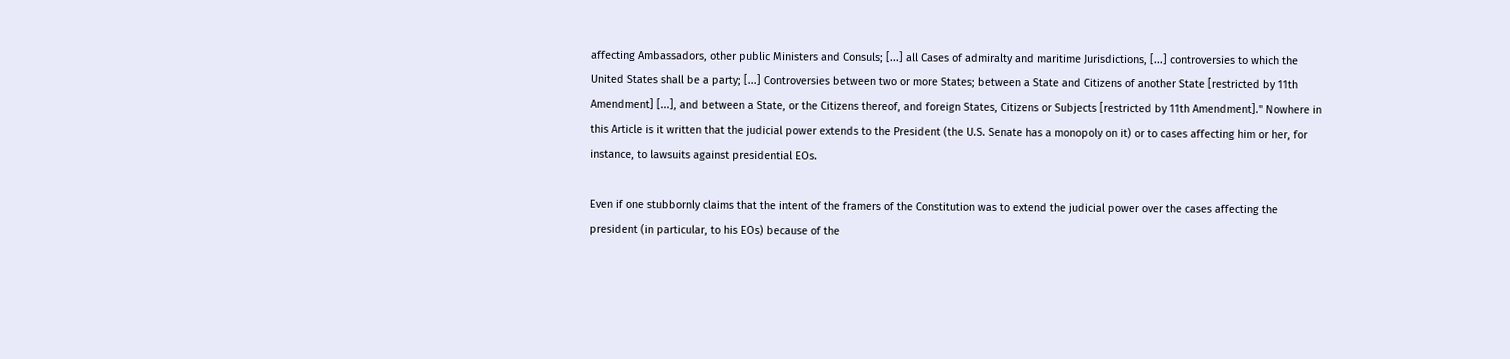affecting Ambassadors, other public Ministers and Consuls; [...] all Cases of admiralty and maritime Jurisdictions, [...] controversies to which the United States shall be a party; [...] Controversies between two or more States; between a State and Citizens of another State [restricted by 11th Amendment] [...], and between a State, or the Citizens thereof, and foreign States, Citizens or Subjects [restricted by 11th Amendment]." Nowhere in this Article is it written that the judicial power extends to the President (the U.S. Senate has a monopoly on it) or to cases affecting him or her, for instance, to lawsuits against presidential EOs.

Even if one stubbornly claims that the intent of the framers of the Constitution was to extend the judicial power over the cases affecting the president (in particular, to his EOs) because of the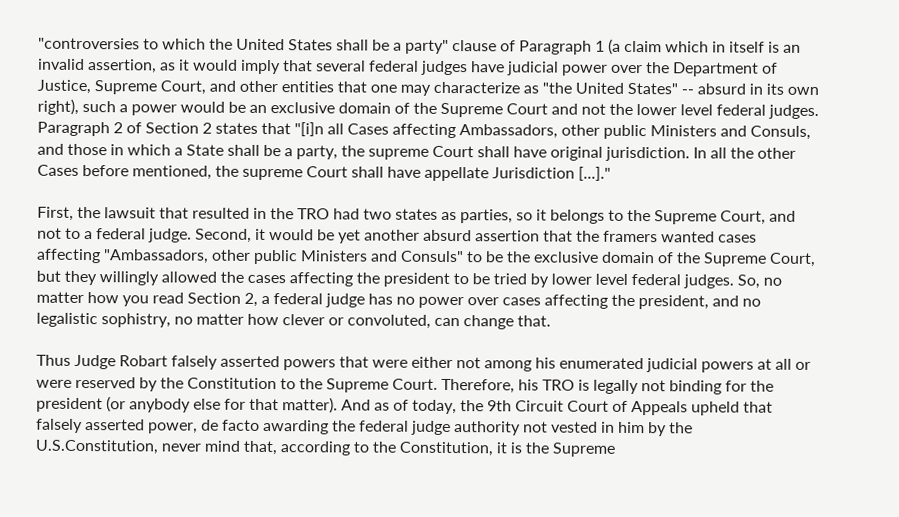"controversies to which the United States shall be a party" clause of Paragraph 1 (a claim which in itself is an invalid assertion, as it would imply that several federal judges have judicial power over the Department of Justice, Supreme Court, and other entities that one may characterize as "the United States" -- absurd in its own right), such a power would be an exclusive domain of the Supreme Court and not the lower level federal judges. Paragraph 2 of Section 2 states that "[i]n all Cases affecting Ambassadors, other public Ministers and Consuls, and those in which a State shall be a party, the supreme Court shall have original jurisdiction. In all the other Cases before mentioned, the supreme Court shall have appellate Jurisdiction [...]."

First, the lawsuit that resulted in the TRO had two states as parties, so it belongs to the Supreme Court, and not to a federal judge. Second, it would be yet another absurd assertion that the framers wanted cases affecting "Ambassadors, other public Ministers and Consuls" to be the exclusive domain of the Supreme Court, but they willingly allowed the cases affecting the president to be tried by lower level federal judges. So, no matter how you read Section 2, a federal judge has no power over cases affecting the president, and no legalistic sophistry, no matter how clever or convoluted, can change that.

Thus Judge Robart falsely asserted powers that were either not among his enumerated judicial powers at all or were reserved by the Constitution to the Supreme Court. Therefore, his TRO is legally not binding for the president (or anybody else for that matter). And as of today, the 9th Circuit Court of Appeals upheld that falsely asserted power, de facto awarding the federal judge authority not vested in him by the U.S.Constitution, never mind that, according to the Constitution, it is the Supreme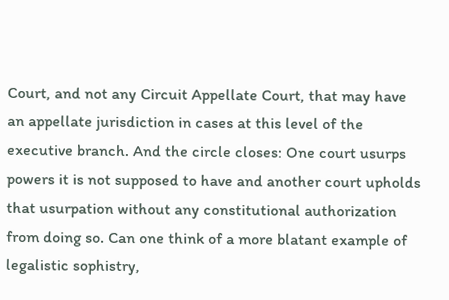Court, and not any Circuit Appellate Court, that may have an appellate jurisdiction in cases at this level of the executive branch. And the circle closes: One court usurps powers it is not supposed to have and another court upholds that usurpation without any constitutional authorization from doing so. Can one think of a more blatant example of legalistic sophistry,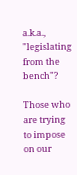a.k.a., "legislating from the bench"?

Those who are trying to impose on our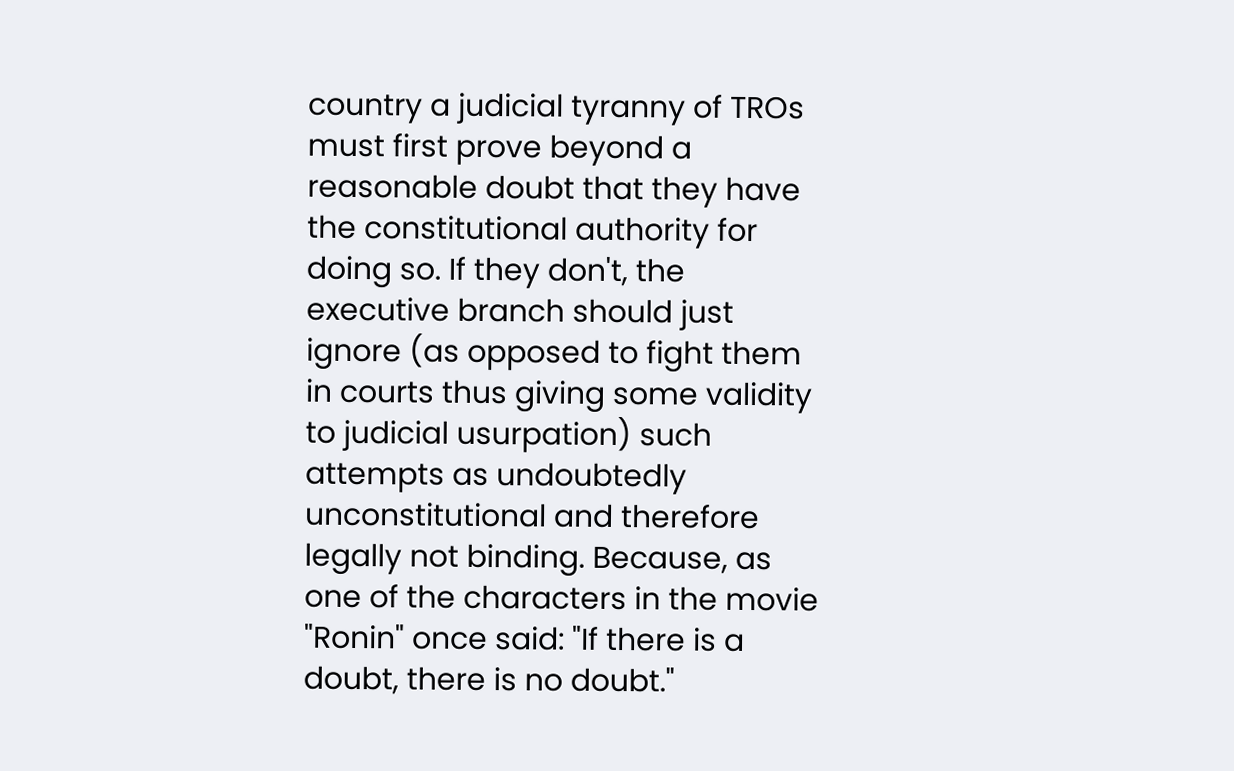country a judicial tyranny of TROs must first prove beyond a reasonable doubt that they have the constitutional authority for doing so. If they don't, the executive branch should just ignore (as opposed to fight them in courts thus giving some validity to judicial usurpation) such attempts as undoubtedly unconstitutional and therefore legally not binding. Because, as one of the characters in the movie "Ronin" once said: "If there is a doubt, there is no doubt."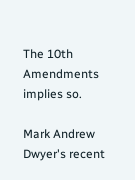The 10th Amendments implies so.

Mark Andrew Dwyer's recent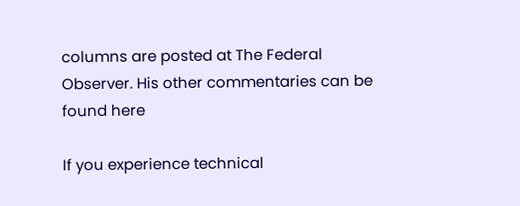columns are posted at The Federal Observer. His other commentaries can be found here

If you experience technical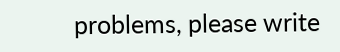problems, please write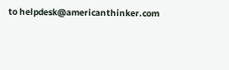to helpdesk@americanthinker.com